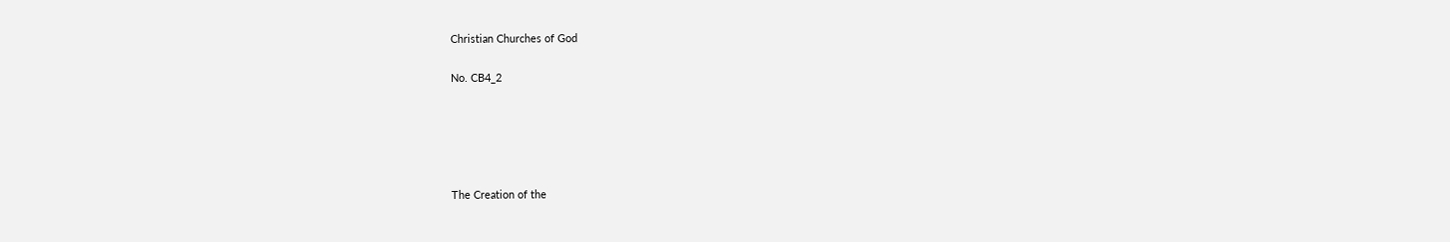Christian Churches of God

No. CB4_2





The Creation of the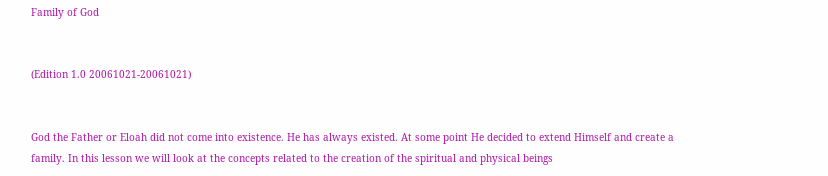Family of God


(Edition 1.0 20061021-20061021)


God the Father or Eloah did not come into existence. He has always existed. At some point He decided to extend Himself and create a family. In this lesson we will look at the concepts related to the creation of the spiritual and physical beings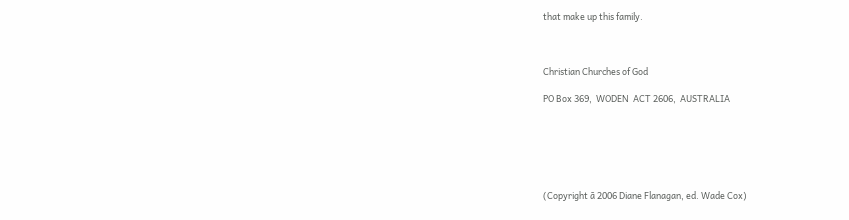that make up this family.



Christian Churches of God

PO Box 369,  WODEN  ACT 2606,  AUSTRALIA






(Copyright ã 2006 Diane Flanagan, ed. Wade Cox)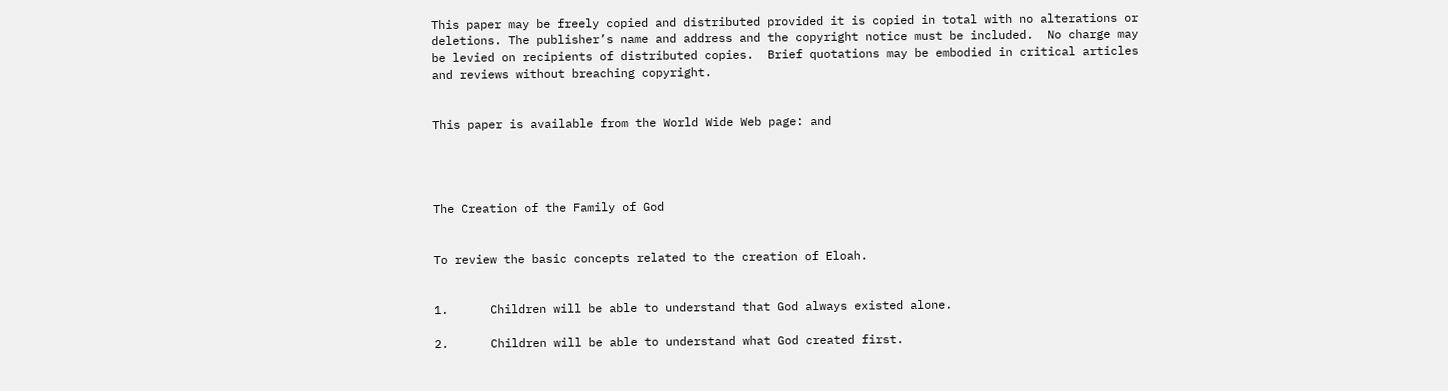This paper may be freely copied and distributed provided it is copied in total with no alterations or deletions. The publisher’s name and address and the copyright notice must be included.  No charge may be levied on recipients of distributed copies.  Brief quotations may be embodied in critical articles and reviews without breaching copyright.


This paper is available from the World Wide Web page: and




The Creation of the Family of God


To review the basic concepts related to the creation of Eloah.


1.      Children will be able to understand that God always existed alone.

2.      Children will be able to understand what God created first.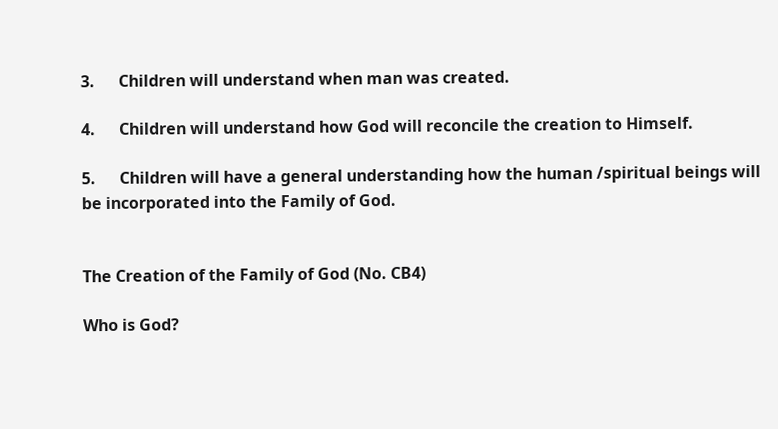3.      Children will understand when man was created.

4.      Children will understand how God will reconcile the creation to Himself.

5.      Children will have a general understanding how the human /spiritual beings will be incorporated into the Family of God.


The Creation of the Family of God (No. CB4)

Who is God?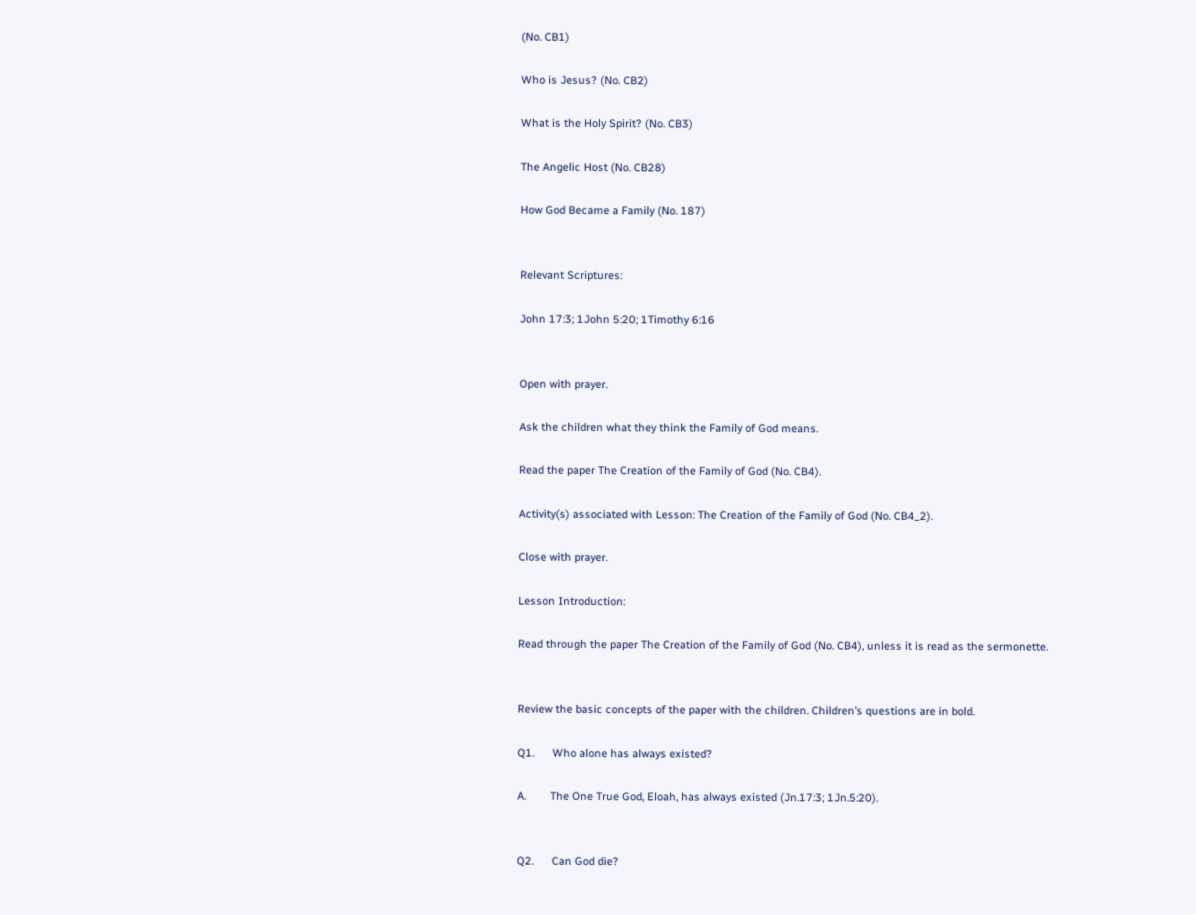(No. CB1)

Who is Jesus? (No. CB2)

What is the Holy Spirit? (No. CB3)

The Angelic Host (No. CB28)

How God Became a Family (No. 187)


Relevant Scriptures:

John 17:3; 1John 5:20; 1Timothy 6:16


Open with prayer.

Ask the children what they think the Family of God means.

Read the paper The Creation of the Family of God (No. CB4).

Activity(s) associated with Lesson: The Creation of the Family of God (No. CB4_2).

Close with prayer.

Lesson Introduction:

Read through the paper The Creation of the Family of God (No. CB4), unless it is read as the sermonette.


Review the basic concepts of the paper with the children. Children’s questions are in bold.

Q1.      Who alone has always existed?

A.        The One True God, Eloah, has always existed (Jn.17:3; 1Jn.5:20).


Q2.      Can God die?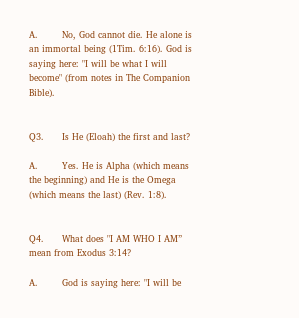A.        No, God cannot die. He alone is an immortal being (1Tim. 6:16). God is saying here: "I will be what I will become" (from notes in The Companion Bible).


Q3.      Is He (Eloah) the first and last?

A.        Yes. He is Alpha (which means the beginning) and He is the Omega (which means the last) (Rev. 1:8).


Q4.      What does "I AM WHO I AM” mean from Exodus 3:14?

A.        God is saying here: "I will be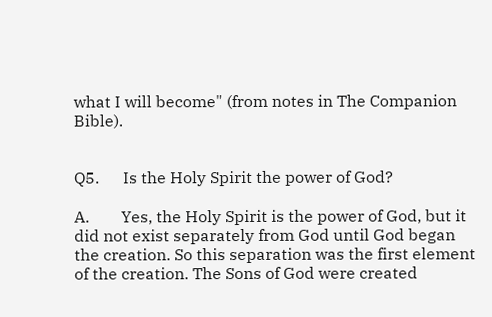what I will become" (from notes in The Companion Bible).


Q5.      Is the Holy Spirit the power of God?

A.        Yes, the Holy Spirit is the power of God, but it did not exist separately from God until God began the creation. So this separation was the first element of the creation. The Sons of God were created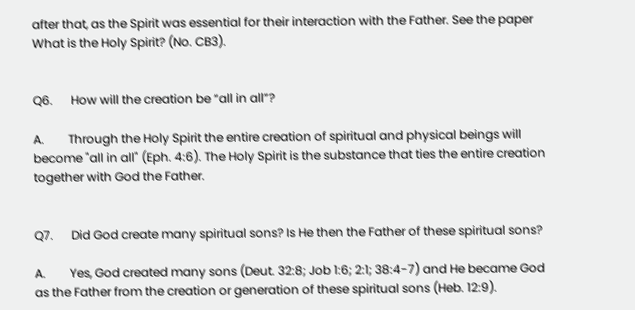after that, as the Spirit was essential for their interaction with the Father. See the paper What is the Holy Spirit? (No. CB3).


Q6.      How will the creation be “all in all”?

A.        Through the Holy Spirit the entire creation of spiritual and physical beings will become "all in all" (Eph. 4:6). The Holy Spirit is the substance that ties the entire creation together with God the Father.


Q7.      Did God create many spiritual sons? Is He then the Father of these spiritual sons?

A.        Yes, God created many sons (Deut. 32:8; Job 1:6; 2:1; 38:4-7) and He became God as the Father from the creation or generation of these spiritual sons (Heb. 12:9).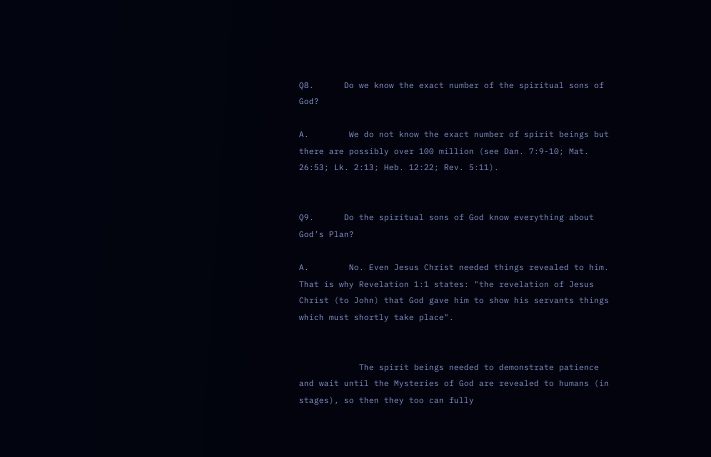Q8.      Do we know the exact number of the spiritual sons of God?

A.        We do not know the exact number of spirit beings but there are possibly over 100 million (see Dan. 7:9-10; Mat. 26:53; Lk. 2:13; Heb. 12:22; Rev. 5:11).


Q9.      Do the spiritual sons of God know everything about God’s Plan?

A.        No. Even Jesus Christ needed things revealed to him. That is why Revelation 1:1 states: "the revelation of Jesus Christ (to John) that God gave him to show his servants things which must shortly take place".


            The spirit beings needed to demonstrate patience and wait until the Mysteries of God are revealed to humans (in stages), so then they too can fully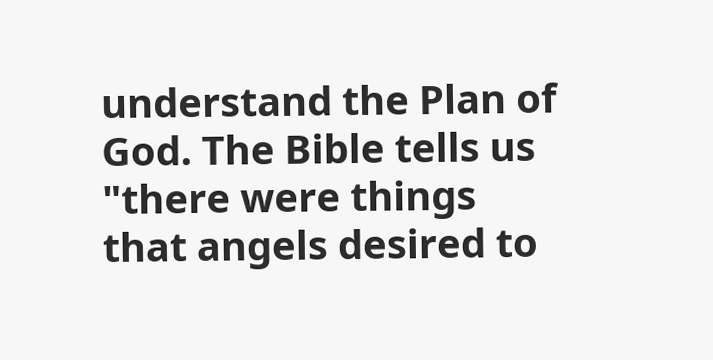understand the Plan of God. The Bible tells us "there were things that angels desired to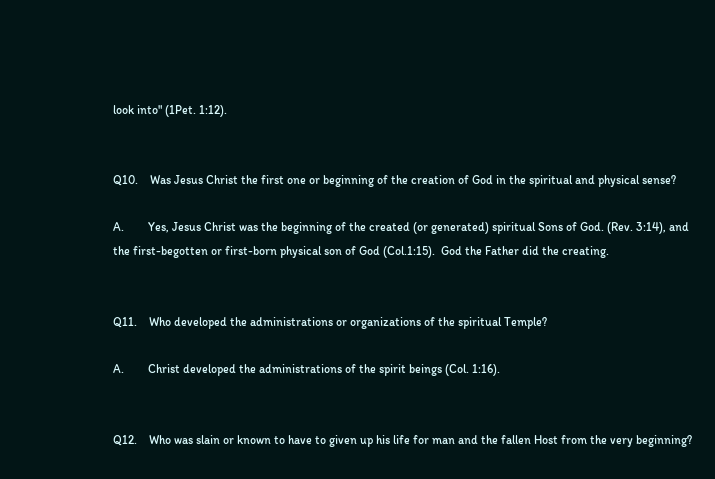look into" (1Pet. 1:12).


Q10.    Was Jesus Christ the first one or beginning of the creation of God in the spiritual and physical sense?

A.        Yes, Jesus Christ was the beginning of the created (or generated) spiritual Sons of God. (Rev. 3:14), and the first-begotten or first-born physical son of God (Col.1:15).  God the Father did the creating.


Q11.    Who developed the administrations or organizations of the spiritual Temple?

A.        Christ developed the administrations of the spirit beings (Col. 1:16).


Q12.    Who was slain or known to have to given up his life for man and the fallen Host from the very beginning?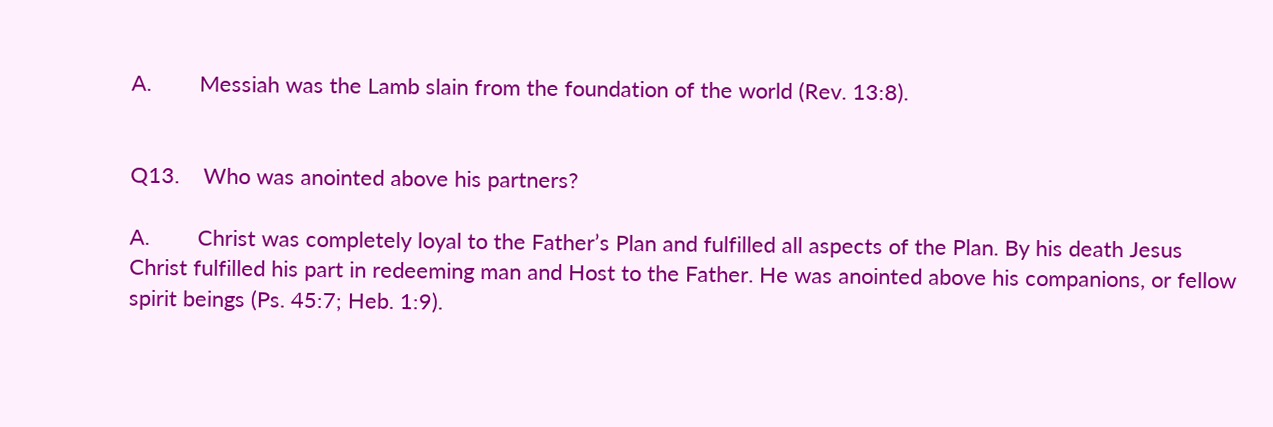A.        Messiah was the Lamb slain from the foundation of the world (Rev. 13:8).


Q13.    Who was anointed above his partners?

A.        Christ was completely loyal to the Father’s Plan and fulfilled all aspects of the Plan. By his death Jesus Christ fulfilled his part in redeeming man and Host to the Father. He was anointed above his companions, or fellow spirit beings (Ps. 45:7; Heb. 1:9).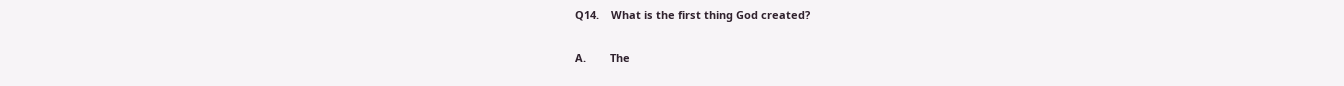Q14.    What is the first thing God created?

A.        The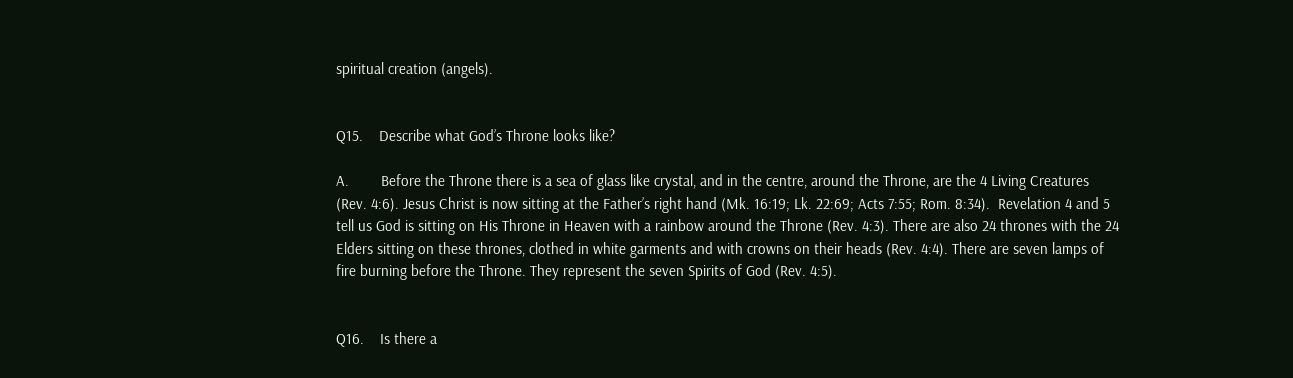spiritual creation (angels).


Q15.    Describe what God’s Throne looks like?

A.        Before the Throne there is a sea of glass like crystal, and in the centre, around the Throne, are the 4 Living Creatures (Rev. 4:6). Jesus Christ is now sitting at the Father’s right hand (Mk. 16:19; Lk. 22:69; Acts 7:55; Rom. 8:34).  Revelation 4 and 5 tell us God is sitting on His Throne in Heaven with a rainbow around the Throne (Rev. 4:3). There are also 24 thrones with the 24 Elders sitting on these thrones, clothed in white garments and with crowns on their heads (Rev. 4:4). There are seven lamps of fire burning before the Throne. They represent the seven Spirits of God (Rev. 4:5).


Q16.    Is there a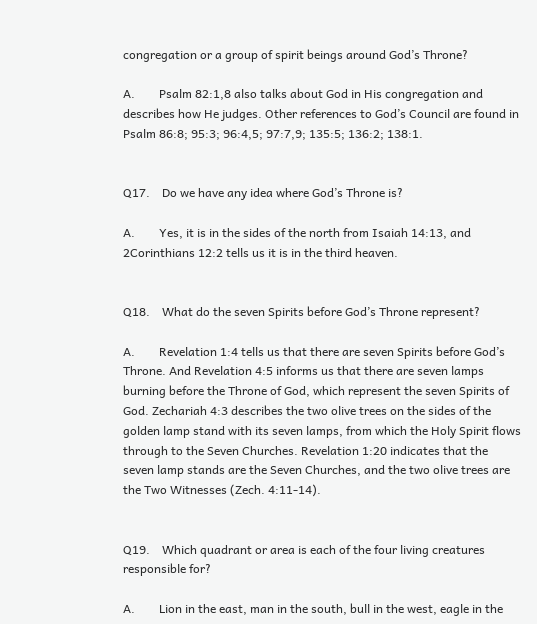congregation or a group of spirit beings around God’s Throne?

A.        Psalm 82:1,8 also talks about God in His congregation and describes how He judges. Other references to God’s Council are found in Psalm 86:8; 95:3; 96:4,5; 97:7,9; 135:5; 136:2; 138:1.


Q17.    Do we have any idea where God’s Throne is?

A.        Yes, it is in the sides of the north from Isaiah 14:13, and 2Corinthians 12:2 tells us it is in the third heaven.


Q18.    What do the seven Spirits before God’s Throne represent?

A.        Revelation 1:4 tells us that there are seven Spirits before God’s Throne. And Revelation 4:5 informs us that there are seven lamps burning before the Throne of God, which represent the seven Spirits of God. Zechariah 4:3 describes the two olive trees on the sides of the golden lamp stand with its seven lamps, from which the Holy Spirit flows through to the Seven Churches. Revelation 1:20 indicates that the seven lamp stands are the Seven Churches, and the two olive trees are the Two Witnesses (Zech. 4:11-14).


Q19.    Which quadrant or area is each of the four living creatures responsible for?

A.        Lion in the east, man in the south, bull in the west, eagle in the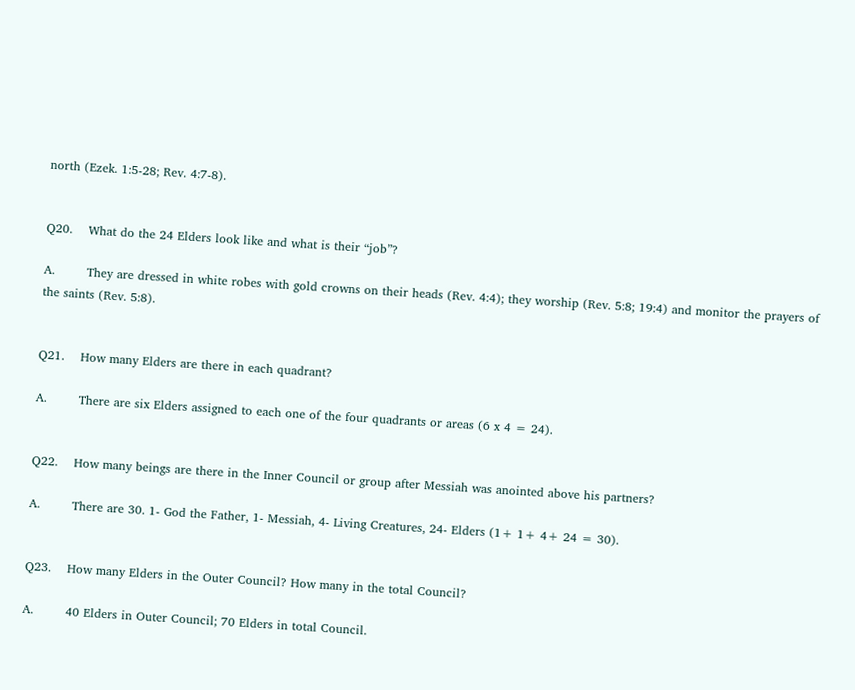north (Ezek. 1:5-28; Rev. 4:7-8).


Q20.    What do the 24 Elders look like and what is their “job”?

A.        They are dressed in white robes with gold crowns on their heads (Rev. 4:4); they worship (Rev. 5:8; 19:4) and monitor the prayers of the saints (Rev. 5:8).


Q21.    How many Elders are there in each quadrant?

A.        There are six Elders assigned to each one of the four quadrants or areas (6 x 4 = 24).


Q22.    How many beings are there in the Inner Council or group after Messiah was anointed above his partners?

A.        There are 30. 1- God the Father, 1- Messiah, 4- Living Creatures, 24- Elders (1+ 1+ 4+ 24 = 30).


Q23.    How many Elders in the Outer Council? How many in the total Council?

A.        40 Elders in Outer Council; 70 Elders in total Council.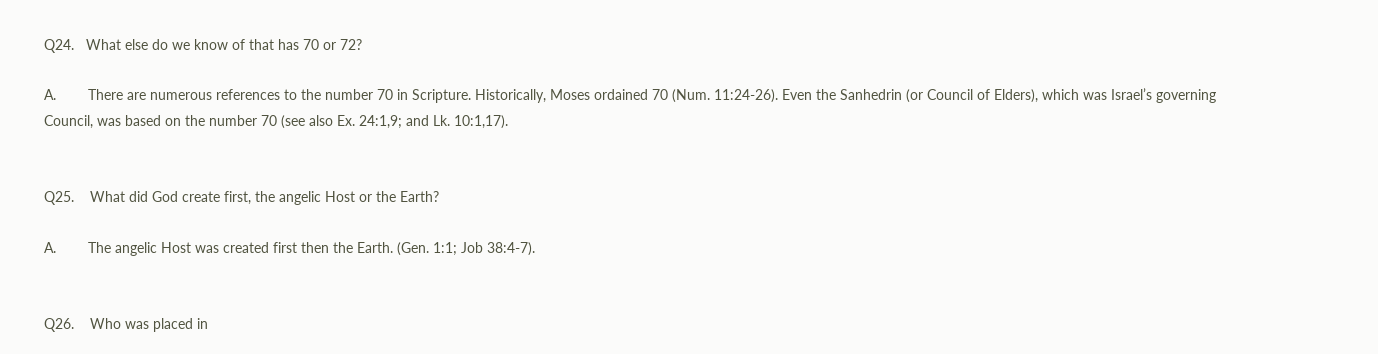Q24.   What else do we know of that has 70 or 72?

A.        There are numerous references to the number 70 in Scripture. Historically, Moses ordained 70 (Num. 11:24-26). Even the Sanhedrin (or Council of Elders), which was Israel’s governing Council, was based on the number 70 (see also Ex. 24:1,9; and Lk. 10:1,17).


Q25.    What did God create first, the angelic Host or the Earth?

A.        The angelic Host was created first then the Earth. (Gen. 1:1; Job 38:4-7).


Q26.    Who was placed in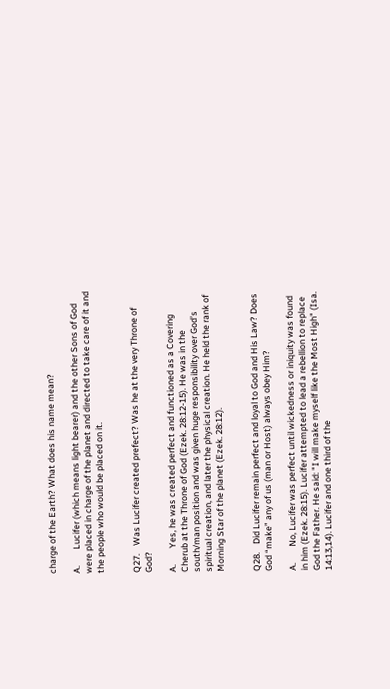charge of the Earth? What does his name mean?

A.        Lucifer (which means light bearer) and the other Sons of God were placed in charge of the planet and directed to take care of it and the people who would be placed on it.


Q27.    Was Lucifer created prefect? Was he at the very Throne of God?

A.        Yes, he was created perfect and functioned as a Covering Cherub at the Throne of God (Ezek. 28:12-15). He was in the south/man position and was given huge responsibility over God’s spiritual creation, and later the physical creation. He held the rank of Morning Star of the planet (Ezek. 28:12).


Q28.    Did Lucifer remain perfect and loyal to God and His Law? Does God “make” any of us (man or Host) always obey Him?

A.        No, Lucifer was perfect until wickedness or iniquity was found in him (Ezek. 28:15). Lucifer attempted to lead a rebellion to replace God the Father. He said: "I will make myself like the Most High" (Isa. 14:13,14). Lucifer and one third of the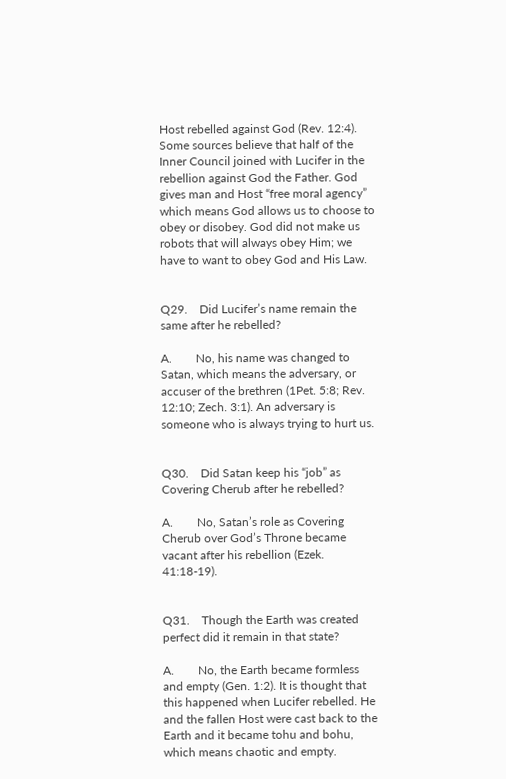Host rebelled against God (Rev. 12:4). Some sources believe that half of the Inner Council joined with Lucifer in the rebellion against God the Father. God gives man and Host “free moral agency” which means God allows us to choose to obey or disobey. God did not make us robots that will always obey Him; we have to want to obey God and His Law.


Q29.    Did Lucifer’s name remain the same after he rebelled?

A.        No, his name was changed to Satan, which means the adversary, or accuser of the brethren (1Pet. 5:8; Rev. 12:10; Zech. 3:1). An adversary is someone who is always trying to hurt us.


Q30.    Did Satan keep his “job” as Covering Cherub after he rebelled?

A.        No, Satan’s role as Covering Cherub over God’s Throne became vacant after his rebellion (Ezek. 41:18-19).


Q31.    Though the Earth was created perfect did it remain in that state?

A.        No, the Earth became formless and empty (Gen. 1:2). It is thought that this happened when Lucifer rebelled. He and the fallen Host were cast back to the Earth and it became tohu and bohu, which means chaotic and empty.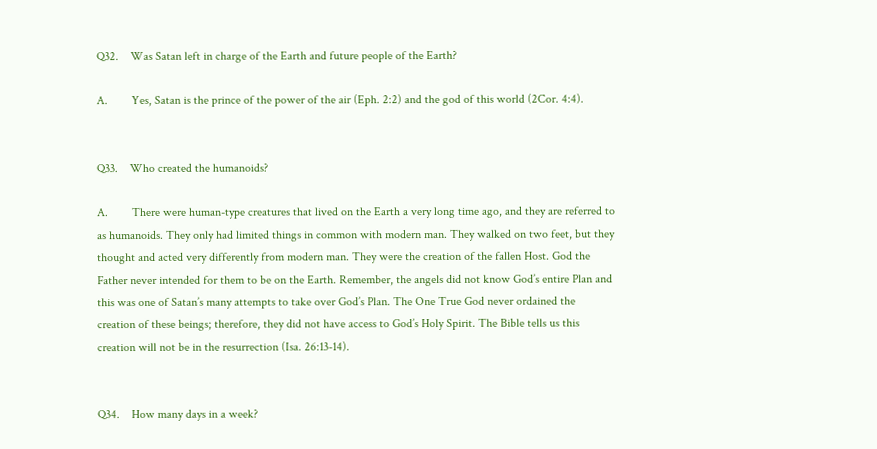Q32.    Was Satan left in charge of the Earth and future people of the Earth?

A.        Yes, Satan is the prince of the power of the air (Eph. 2:2) and the god of this world (2Cor. 4:4).


Q33.    Who created the humanoids?

A.        There were human-type creatures that lived on the Earth a very long time ago, and they are referred to as humanoids. They only had limited things in common with modern man. They walked on two feet, but they thought and acted very differently from modern man. They were the creation of the fallen Host. God the Father never intended for them to be on the Earth. Remember, the angels did not know God’s entire Plan and this was one of Satan’s many attempts to take over God’s Plan. The One True God never ordained the creation of these beings; therefore, they did not have access to God’s Holy Spirit. The Bible tells us this creation will not be in the resurrection (Isa. 26:13-14).


Q34.    How many days in a week?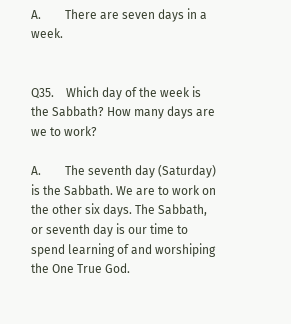A.        There are seven days in a week.


Q35.    Which day of the week is the Sabbath? How many days are we to work?

A.        The seventh day (Saturday) is the Sabbath. We are to work on the other six days. The Sabbath, or seventh day is our time to spend learning of and worshiping the One True God.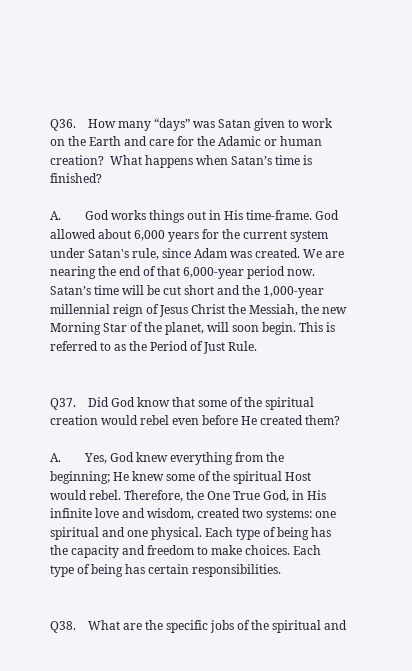Q36.    How many “days” was Satan given to work on the Earth and care for the Adamic or human creation?  What happens when Satan’s time is finished?

A.        God works things out in His time-frame. God allowed about 6,000 years for the current system under Satan's rule, since Adam was created. We are nearing the end of that 6,000-year period now. Satan’s time will be cut short and the 1,000-year millennial reign of Jesus Christ the Messiah, the new Morning Star of the planet, will soon begin. This is referred to as the Period of Just Rule.


Q37.    Did God know that some of the spiritual creation would rebel even before He created them?

A.        Yes, God knew everything from the beginning; He knew some of the spiritual Host would rebel. Therefore, the One True God, in His infinite love and wisdom, created two systems: one spiritual and one physical. Each type of being has the capacity and freedom to make choices. Each type of being has certain responsibilities.


Q38.    What are the specific jobs of the spiritual and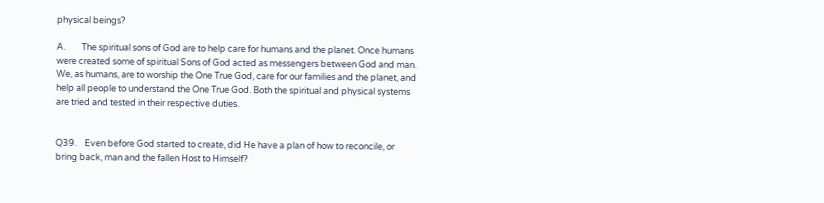physical beings?

A.        The spiritual sons of God are to help care for humans and the planet. Once humans were created some of spiritual Sons of God acted as messengers between God and man. We, as humans, are to worship the One True God, care for our families and the planet, and help all people to understand the One True God. Both the spiritual and physical systems are tried and tested in their respective duties.


Q39.    Even before God started to create, did He have a plan of how to reconcile, or bring back, man and the fallen Host to Himself?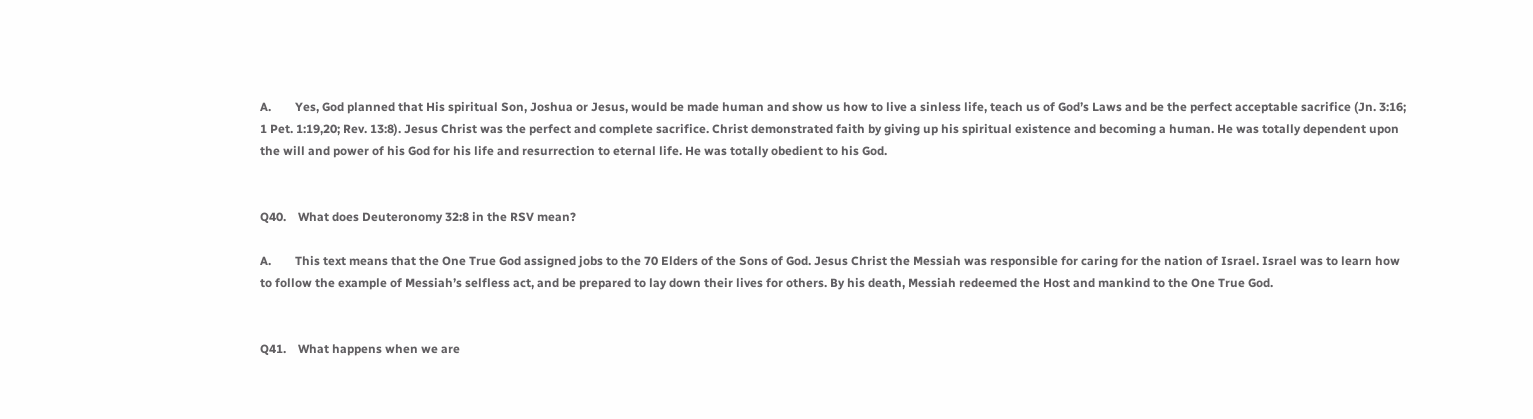A.        Yes, God planned that His spiritual Son, Joshua or Jesus, would be made human and show us how to live a sinless life, teach us of God’s Laws and be the perfect acceptable sacrifice (Jn. 3:16; 1 Pet. 1:19,20; Rev. 13:8). Jesus Christ was the perfect and complete sacrifice. Christ demonstrated faith by giving up his spiritual existence and becoming a human. He was totally dependent upon the will and power of his God for his life and resurrection to eternal life. He was totally obedient to his God.


Q40.    What does Deuteronomy 32:8 in the RSV mean?

A.        This text means that the One True God assigned jobs to the 70 Elders of the Sons of God. Jesus Christ the Messiah was responsible for caring for the nation of Israel. Israel was to learn how to follow the example of Messiah’s selfless act, and be prepared to lay down their lives for others. By his death, Messiah redeemed the Host and mankind to the One True God.


Q41.    What happens when we are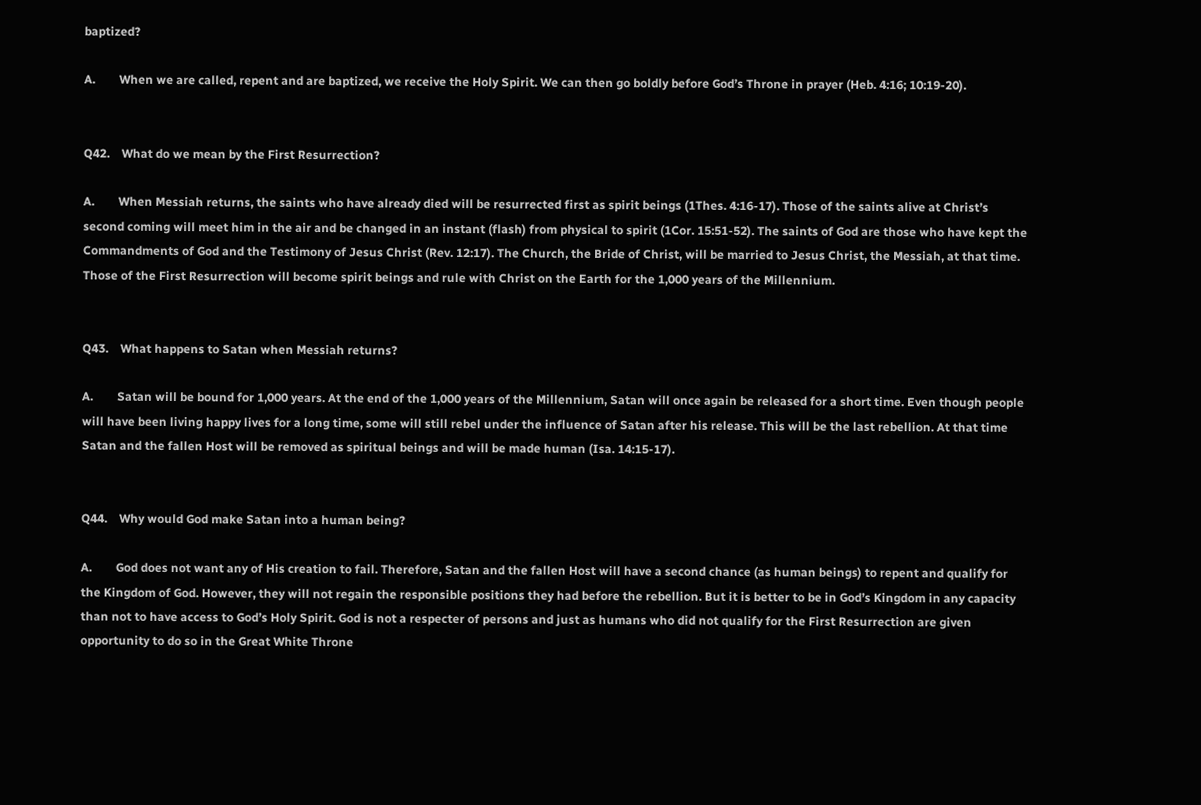baptized?

A.        When we are called, repent and are baptized, we receive the Holy Spirit. We can then go boldly before God’s Throne in prayer (Heb. 4:16; 10:19-20).


Q42.    What do we mean by the First Resurrection?

A.        When Messiah returns, the saints who have already died will be resurrected first as spirit beings (1Thes. 4:16-17). Those of the saints alive at Christ’s second coming will meet him in the air and be changed in an instant (flash) from physical to spirit (1Cor. 15:51-52). The saints of God are those who have kept the Commandments of God and the Testimony of Jesus Christ (Rev. 12:17). The Church, the Bride of Christ, will be married to Jesus Christ, the Messiah, at that time. Those of the First Resurrection will become spirit beings and rule with Christ on the Earth for the 1,000 years of the Millennium.


Q43.    What happens to Satan when Messiah returns?

A.        Satan will be bound for 1,000 years. At the end of the 1,000 years of the Millennium, Satan will once again be released for a short time. Even though people will have been living happy lives for a long time, some will still rebel under the influence of Satan after his release. This will be the last rebellion. At that time Satan and the fallen Host will be removed as spiritual beings and will be made human (Isa. 14:15-17).


Q44.    Why would God make Satan into a human being?

A.        God does not want any of His creation to fail. Therefore, Satan and the fallen Host will have a second chance (as human beings) to repent and qualify for the Kingdom of God. However, they will not regain the responsible positions they had before the rebellion. But it is better to be in God’s Kingdom in any capacity than not to have access to God’s Holy Spirit. God is not a respecter of persons and just as humans who did not qualify for the First Resurrection are given opportunity to do so in the Great White Throne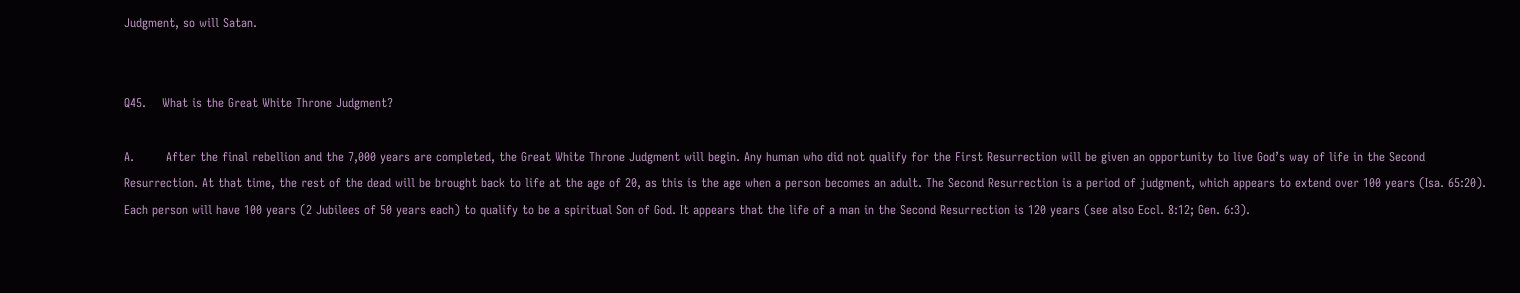Judgment, so will Satan.


Q45.    What is the Great White Throne Judgment?

A.        After the final rebellion and the 7,000 years are completed, the Great White Throne Judgment will begin. Any human who did not qualify for the First Resurrection will be given an opportunity to live God’s way of life in the Second Resurrection. At that time, the rest of the dead will be brought back to life at the age of 20, as this is the age when a person becomes an adult. The Second Resurrection is a period of judgment, which appears to extend over 100 years (Isa. 65:20). Each person will have 100 years (2 Jubilees of 50 years each) to qualify to be a spiritual Son of God. It appears that the life of a man in the Second Resurrection is 120 years (see also Eccl. 8:12; Gen. 6:3).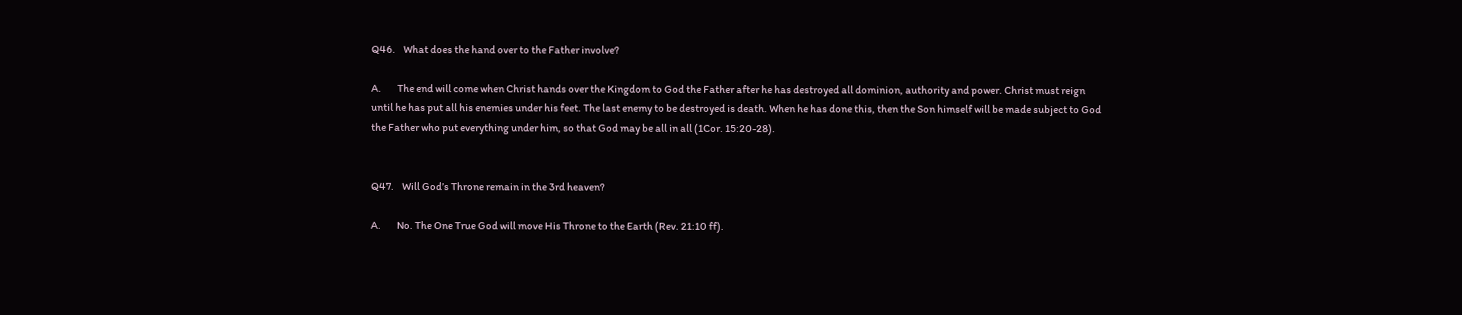Q46.    What does the hand over to the Father involve?

A.        The end will come when Christ hands over the Kingdom to God the Father after he has destroyed all dominion, authority and power. Christ must reign until he has put all his enemies under his feet. The last enemy to be destroyed is death. When he has done this, then the Son himself will be made subject to God the Father who put everything under him, so that God may be all in all (1Cor. 15:20-28).


Q47.    Will God’s Throne remain in the 3rd heaven?

A.        No. The One True God will move His Throne to the Earth (Rev. 21:10 ff).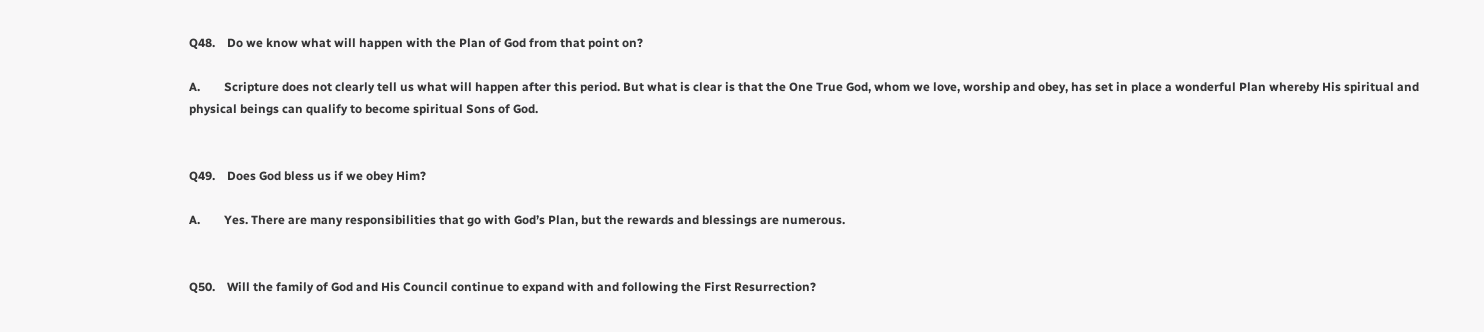Q48.    Do we know what will happen with the Plan of God from that point on?

A.        Scripture does not clearly tell us what will happen after this period. But what is clear is that the One True God, whom we love, worship and obey, has set in place a wonderful Plan whereby His spiritual and physical beings can qualify to become spiritual Sons of God.


Q49.    Does God bless us if we obey Him?

A.        Yes. There are many responsibilities that go with God’s Plan, but the rewards and blessings are numerous.


Q50.    Will the family of God and His Council continue to expand with and following the First Resurrection?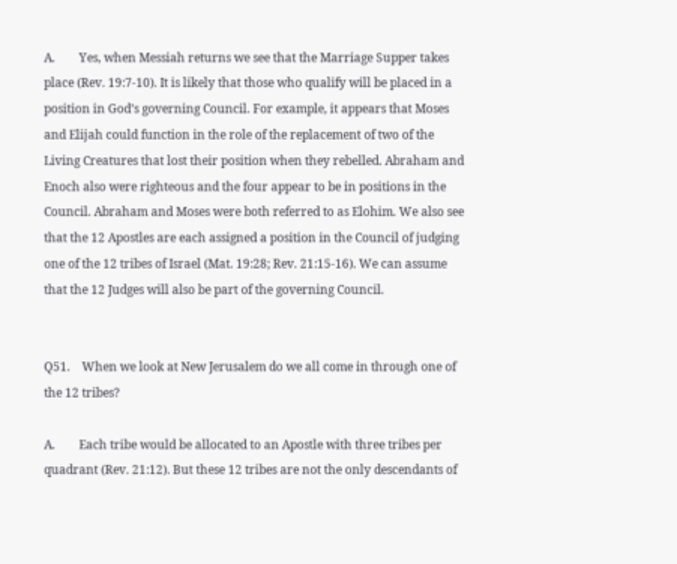A.        Yes, when Messiah returns we see that the Marriage Supper takes place (Rev. 19:7-10). It is likely that those who qualify will be placed in a position in God’s governing Council. For example, it appears that Moses and Elijah could function in the role of the replacement of two of the Living Creatures that lost their position when they rebelled. Abraham and Enoch also were righteous and the four appear to be in positions in the Council. Abraham and Moses were both referred to as Elohim. We also see that the 12 Apostles are each assigned a position in the Council of judging one of the 12 tribes of Israel (Mat. 19:28; Rev. 21:15-16). We can assume that the 12 Judges will also be part of the governing Council.


Q51.    When we look at New Jerusalem do we all come in through one of the 12 tribes?

A.        Each tribe would be allocated to an Apostle with three tribes per quadrant (Rev. 21:12). But these 12 tribes are not the only descendants of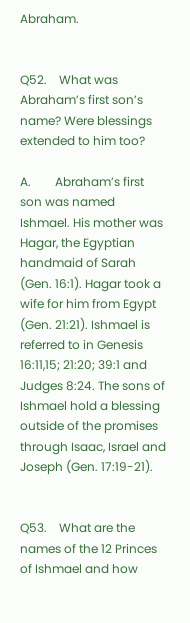Abraham.


Q52.    What was Abraham’s first son’s name? Were blessings extended to him too?

A.        Abraham’s first son was named Ishmael. His mother was Hagar, the Egyptian handmaid of Sarah (Gen. 16:1). Hagar took a wife for him from Egypt (Gen. 21:21). Ishmael is referred to in Genesis 16:11,15; 21:20; 39:1 and Judges 8:24. The sons of Ishmael hold a blessing outside of the promises through Isaac, Israel and Joseph (Gen. 17:19-21).


Q53.    What are the names of the 12 Princes of Ishmael and how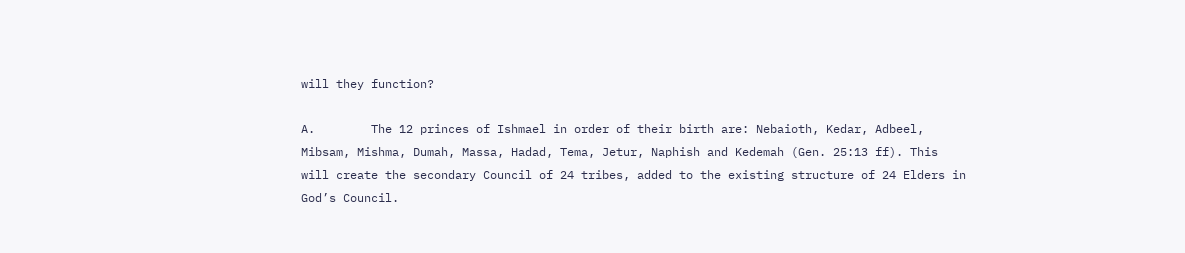will they function?

A.        The 12 princes of Ishmael in order of their birth are: Nebaioth, Kedar, Adbeel, Mibsam, Mishma, Dumah, Massa, Hadad, Tema, Jetur, Naphish and Kedemah (Gen. 25:13 ff). This will create the secondary Council of 24 tribes, added to the existing structure of 24 Elders in God’s Council.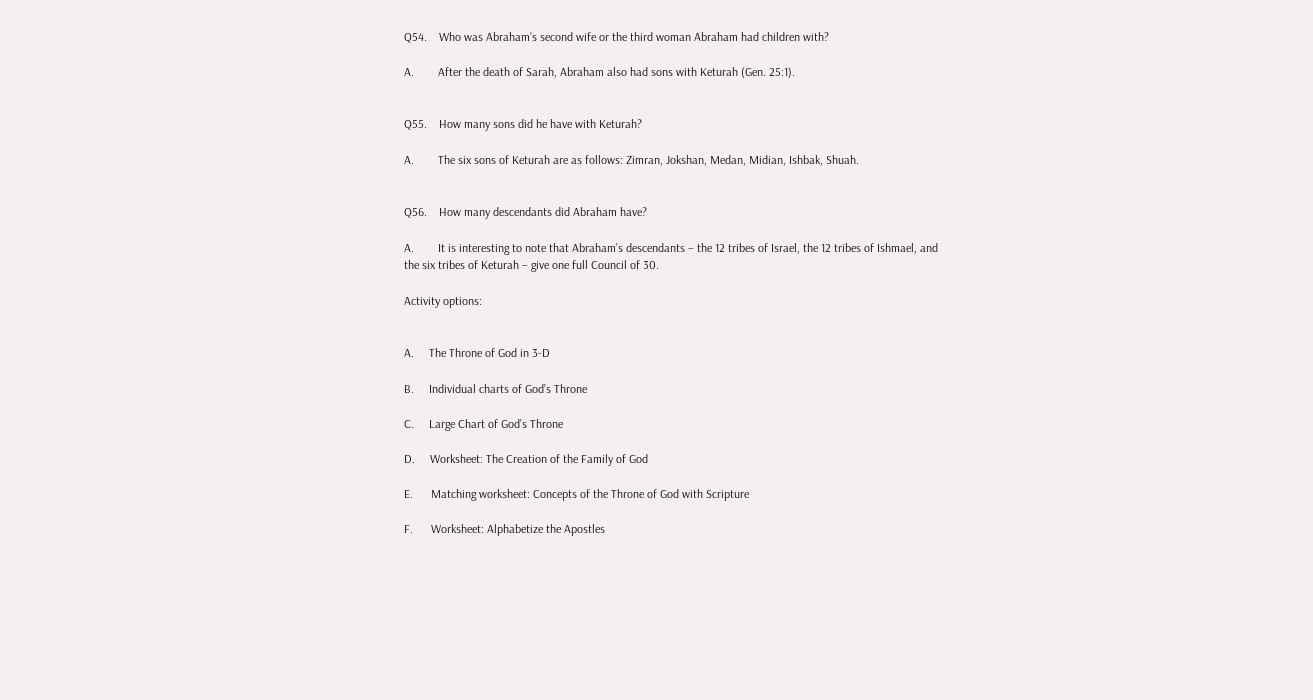Q54.    Who was Abraham’s second wife or the third woman Abraham had children with?

A.        After the death of Sarah, Abraham also had sons with Keturah (Gen. 25:1).


Q55.    How many sons did he have with Keturah?

A.        The six sons of Keturah are as follows: Zimran, Jokshan, Medan, Midian, Ishbak, Shuah.


Q56.    How many descendants did Abraham have?

A.        It is interesting to note that Abraham’s descendants – the 12 tribes of Israel, the 12 tribes of Ishmael, and the six tribes of Keturah – give one full Council of 30.

Activity options:


A.     The Throne of God in 3-D

B.     Individual charts of God’s Throne

C.     Large Chart of God’s Throne

D.     Worksheet: The Creation of the Family of God

E.      Matching worksheet: Concepts of the Throne of God with Scripture

F.      Worksheet: Alphabetize the Apostles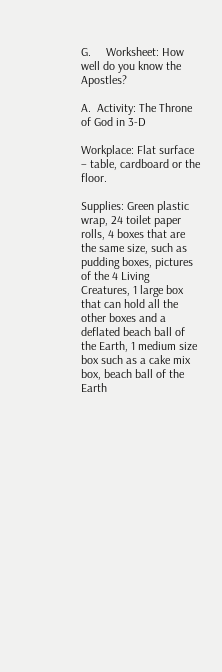G.     Worksheet: How well do you know the Apostles?

A.  Activity: The Throne of God in 3-D

Workplace: Flat surface – table, cardboard or the floor.

Supplies: Green plastic wrap, 24 toilet paper rolls, 4 boxes that are the same size, such as pudding boxes, pictures of the 4 Living Creatures, 1 large box that can hold all the other boxes and a deflated beach ball of the Earth, 1 medium size box such as a cake mix box, beach ball of the Earth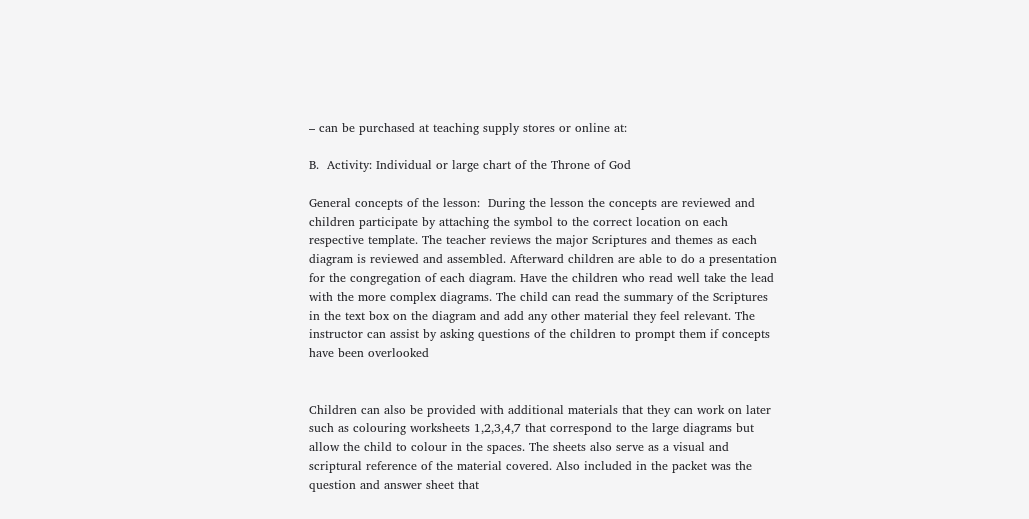– can be purchased at teaching supply stores or online at:

B.  Activity: Individual or large chart of the Throne of God

General concepts of the lesson:  During the lesson the concepts are reviewed and children participate by attaching the symbol to the correct location on each respective template. The teacher reviews the major Scriptures and themes as each diagram is reviewed and assembled. Afterward children are able to do a presentation for the congregation of each diagram. Have the children who read well take the lead with the more complex diagrams. The child can read the summary of the Scriptures in the text box on the diagram and add any other material they feel relevant. The instructor can assist by asking questions of the children to prompt them if concepts have been overlooked


Children can also be provided with additional materials that they can work on later such as colouring worksheets 1,2,3,4,7 that correspond to the large diagrams but allow the child to colour in the spaces. The sheets also serve as a visual and scriptural reference of the material covered. Also included in the packet was the question and answer sheet that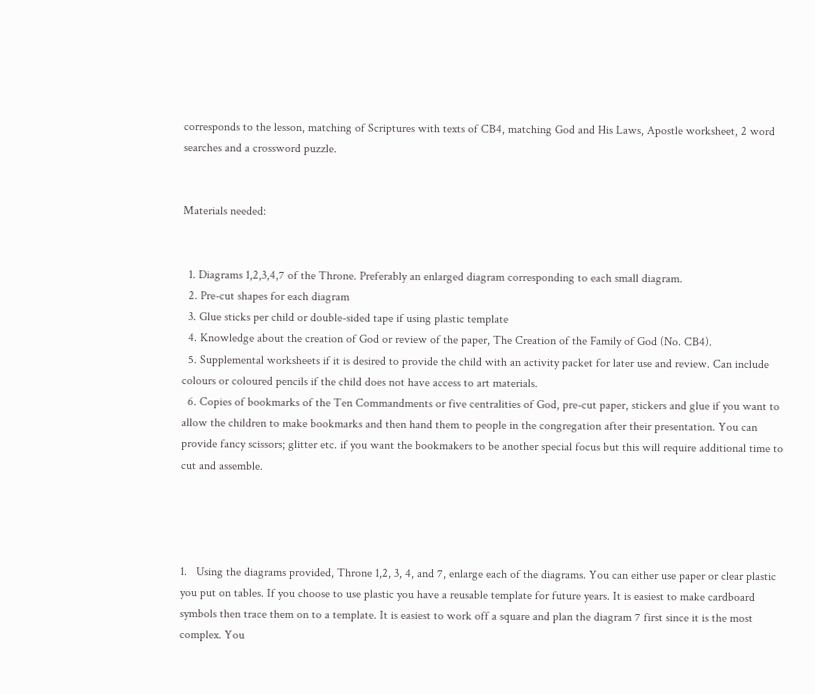corresponds to the lesson, matching of Scriptures with texts of CB4, matching God and His Laws, Apostle worksheet, 2 word searches and a crossword puzzle.


Materials needed:


  1. Diagrams 1,2,3,4,7 of the Throne. Preferably an enlarged diagram corresponding to each small diagram.
  2. Pre-cut shapes for each diagram
  3. Glue sticks per child or double-sided tape if using plastic template
  4. Knowledge about the creation of God or review of the paper, The Creation of the Family of God (No. CB4).
  5. Supplemental worksheets if it is desired to provide the child with an activity packet for later use and review. Can include colours or coloured pencils if the child does not have access to art materials.
  6. Copies of bookmarks of the Ten Commandments or five centralities of God, pre-cut paper, stickers and glue if you want to allow the children to make bookmarks and then hand them to people in the congregation after their presentation. You can provide fancy scissors; glitter etc. if you want the bookmakers to be another special focus but this will require additional time to cut and assemble.




1.   Using the diagrams provided, Throne 1,2, 3, 4, and 7, enlarge each of the diagrams. You can either use paper or clear plastic you put on tables. If you choose to use plastic you have a reusable template for future years. It is easiest to make cardboard symbols then trace them on to a template. It is easiest to work off a square and plan the diagram 7 first since it is the most complex. You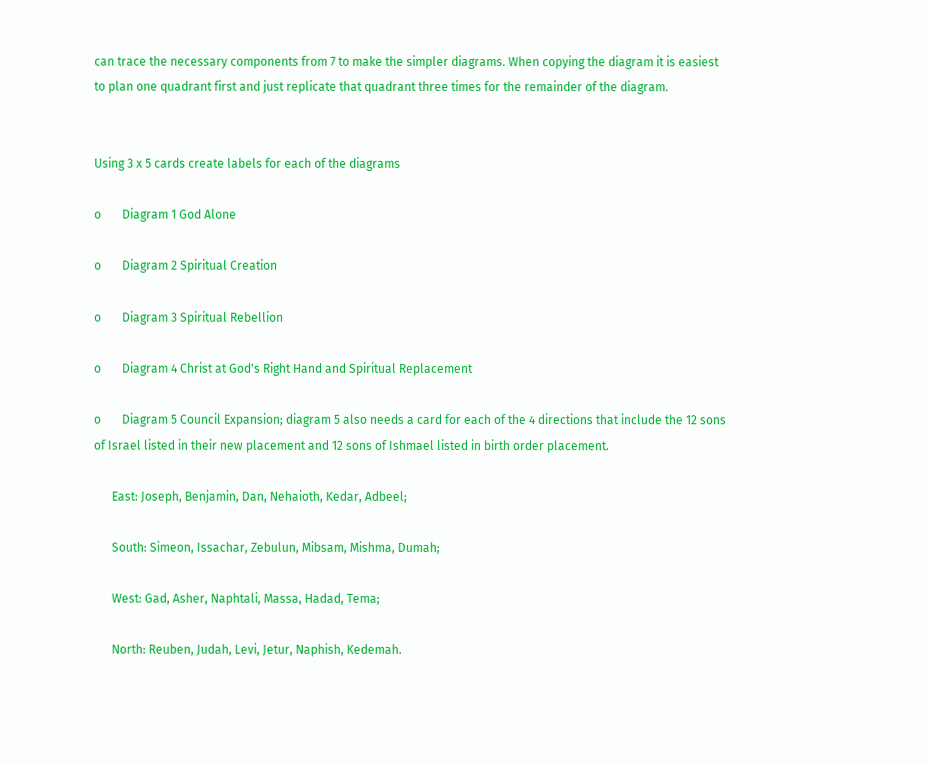can trace the necessary components from 7 to make the simpler diagrams. When copying the diagram it is easiest to plan one quadrant first and just replicate that quadrant three times for the remainder of the diagram.


Using 3 x 5 cards create labels for each of the diagrams

o       Diagram 1 God Alone

o       Diagram 2 Spiritual Creation

o       Diagram 3 Spiritual Rebellion

o       Diagram 4 Christ at God's Right Hand and Spiritual Replacement

o       Diagram 5 Council Expansion; diagram 5 also needs a card for each of the 4 directions that include the 12 sons of Israel listed in their new placement and 12 sons of Ishmael listed in birth order placement.

      East: Joseph, Benjamin, Dan, Nehaioth, Kedar, Adbeel;

      South: Simeon, Issachar, Zebulun, Mibsam, Mishma, Dumah;

      West: Gad, Asher, Naphtali, Massa, Hadad, Tema;

      North: Reuben, Judah, Levi, Jetur, Naphish, Kedemah.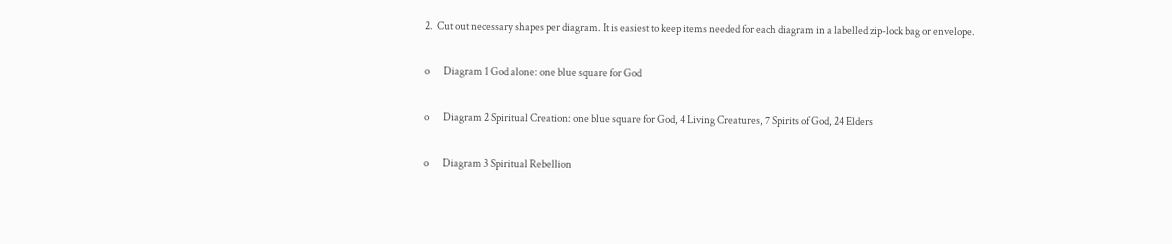2.  Cut out necessary shapes per diagram. It is easiest to keep items needed for each diagram in a labelled zip-lock bag or envelope.

o       Diagram 1 God alone: one blue square for God

o       Diagram 2 Spiritual Creation: one blue square for God, 4 Living Creatures, 7 Spirits of God, 24 Elders

o       Diagram 3 Spiritual Rebellion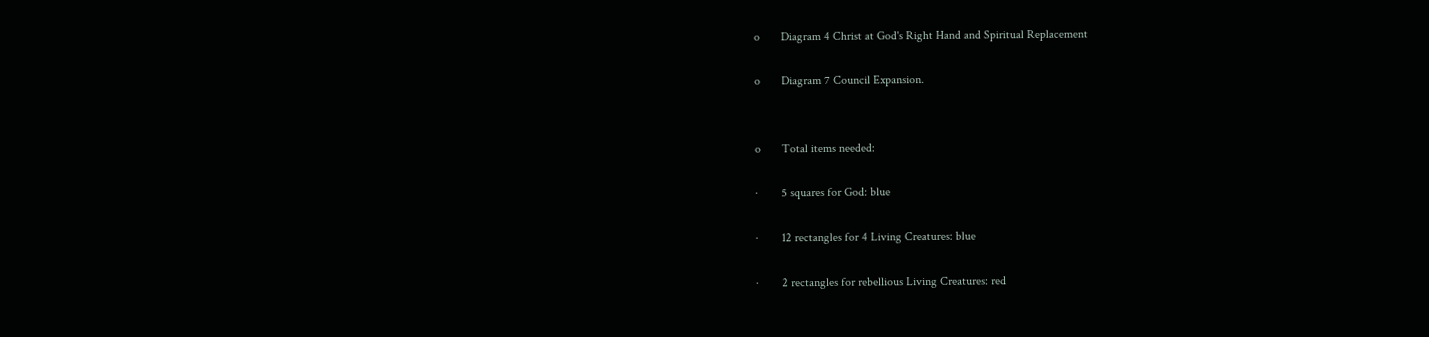o       Diagram 4 Christ at God's Right Hand and Spiritual Replacement

o       Diagram 7 Council Expansion.


o       Total items needed:

·        5 squares for God: blue

·        12 rectangles for 4 Living Creatures: blue

·        2 rectangles for rebellious Living Creatures: red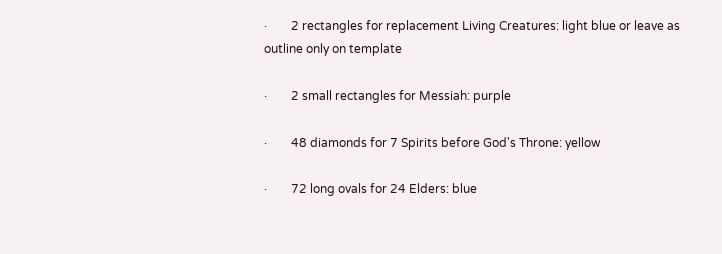·        2 rectangles for replacement Living Creatures: light blue or leave as outline only on template

·        2 small rectangles for Messiah: purple

·        48 diamonds for 7 Spirits before God's Throne: yellow

·        72 long ovals for 24 Elders: blue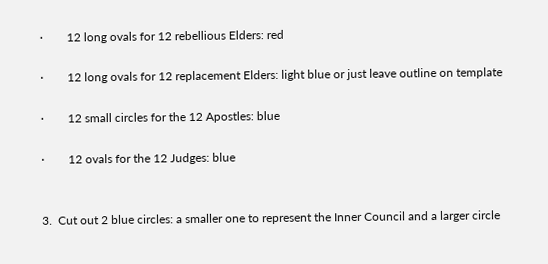·        12 long ovals for 12 rebellious Elders: red

·        12 long ovals for 12 replacement Elders: light blue or just leave outline on template

·        12 small circles for the 12 Apostles: blue

·        12 ovals for the 12 Judges: blue


3.  Cut out 2 blue circles: a smaller one to represent the Inner Council and a larger circle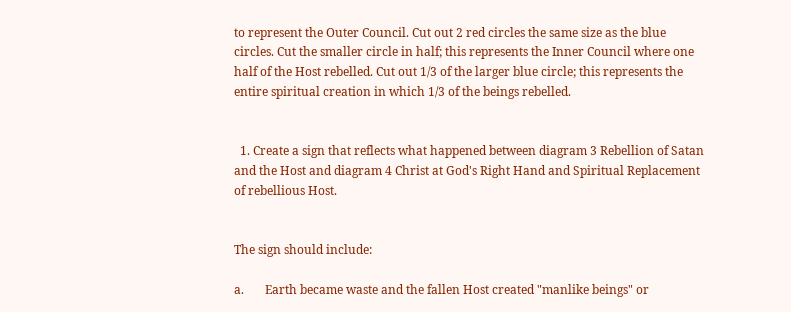to represent the Outer Council. Cut out 2 red circles the same size as the blue circles. Cut the smaller circle in half; this represents the Inner Council where one half of the Host rebelled. Cut out 1/3 of the larger blue circle; this represents the entire spiritual creation in which 1/3 of the beings rebelled.


  1. Create a sign that reflects what happened between diagram 3 Rebellion of Satan and the Host and diagram 4 Christ at God's Right Hand and Spiritual Replacement of rebellious Host.


The sign should include:

a.       Earth became waste and the fallen Host created "manlike beings" or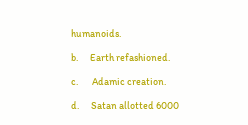humanoids.

b.      Earth refashioned.

c.       Adamic creation.

d.      Satan allotted 6000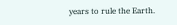years to rule the Earth.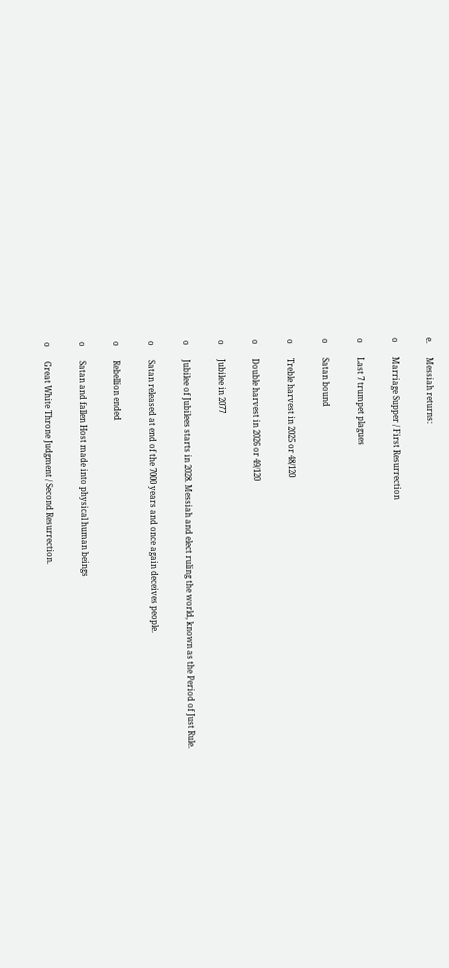e.       Messiah returns:

o       Marriage Supper / First Resurrection

o       Last 7 trumpet plagues

o       Satan bound

o       Treble harvest in 2025 or 48/120

o       Double harvest in 2026 or 49/120

o       Jubilee in 2077

o       Jubilee of Jubilees starts in 2028. Messiah and elect ruling the world, known as the Period of Just Rule.

o       Satan released at end of the 7000 years and once again deceives people.

o       Rebellion ended

o       Satan and fallen Host made into physical human beings

o       Great White Throne Judgment / Second Resurrection.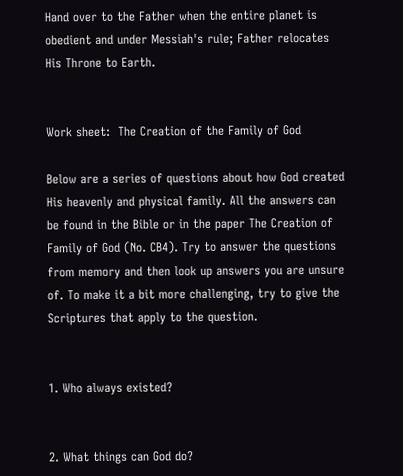Hand over to the Father when the entire planet is obedient and under Messiah's rule; Father relocates His Throne to Earth.


Work sheet:  The Creation of the Family of God

Below are a series of questions about how God created His heavenly and physical family. All the answers can be found in the Bible or in the paper The Creation of Family of God (No. CB4). Try to answer the questions from memory and then look up answers you are unsure of. To make it a bit more challenging, try to give the Scriptures that apply to the question.


1. Who always existed?


2. What things can God do?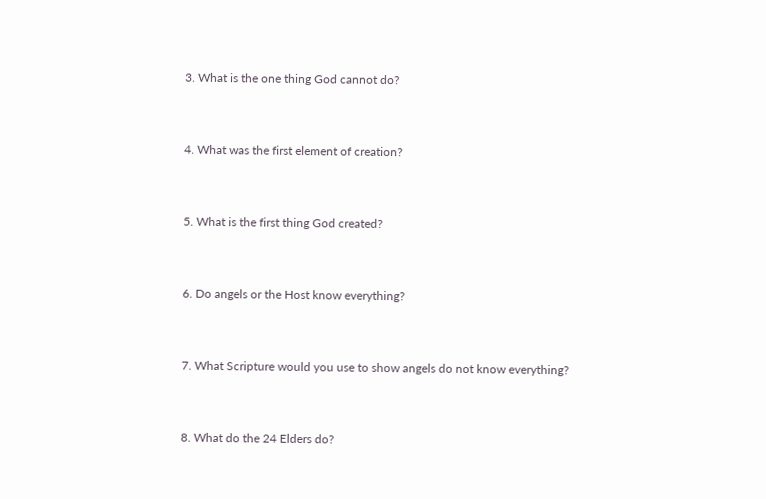3. What is the one thing God cannot do?


4. What was the first element of creation?


5. What is the first thing God created?


6. Do angels or the Host know everything?


7. What Scripture would you use to show angels do not know everything?


8. What do the 24 Elders do?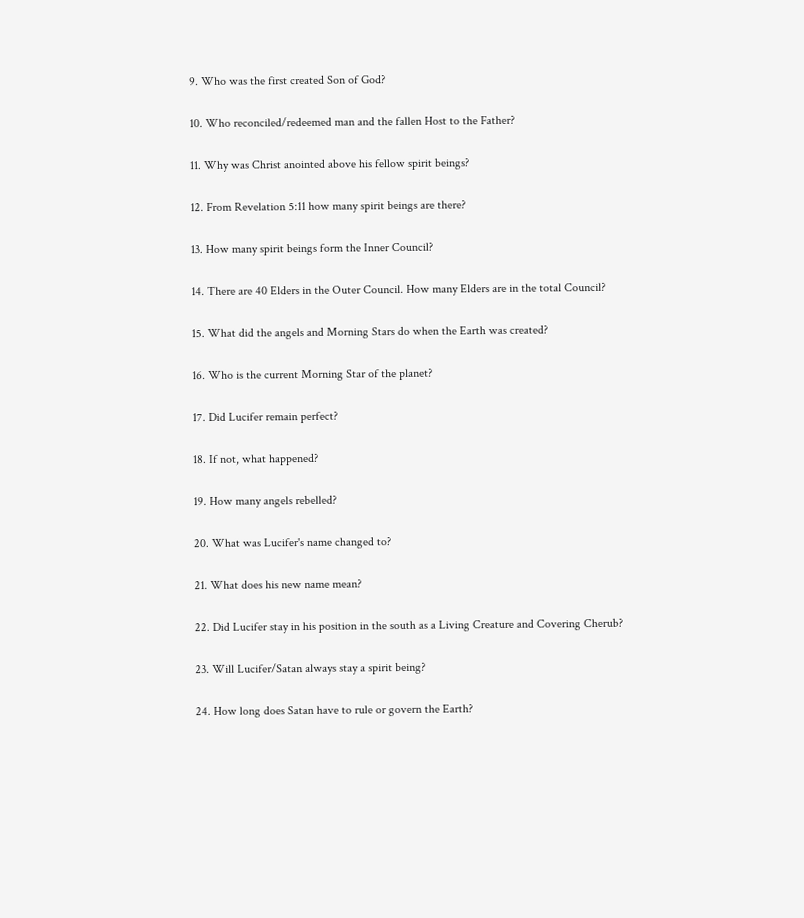9. Who was the first created Son of God?


10. Who reconciled/redeemed man and the fallen Host to the Father?


11. Why was Christ anointed above his fellow spirit beings?


12. From Revelation 5:11 how many spirit beings are there?


13. How many spirit beings form the Inner Council?


14. There are 40 Elders in the Outer Council. How many Elders are in the total Council?


15. What did the angels and Morning Stars do when the Earth was created?


16. Who is the current Morning Star of the planet?


17. Did Lucifer remain perfect?


18. If not, what happened?


19. How many angels rebelled?


20. What was Lucifer's name changed to?


21. What does his new name mean?


22. Did Lucifer stay in his position in the south as a Living Creature and Covering Cherub?


23. Will Lucifer/Satan always stay a spirit being?


24. How long does Satan have to rule or govern the Earth?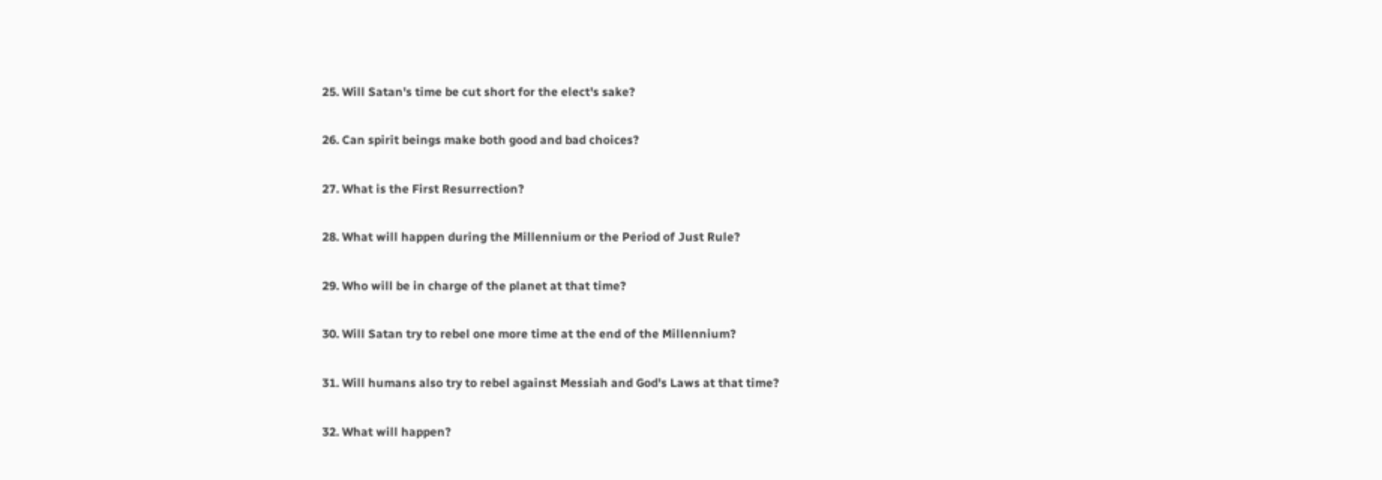25. Will Satan's time be cut short for the elect's sake?


26. Can spirit beings make both good and bad choices?


27. What is the First Resurrection?


28. What will happen during the Millennium or the Period of Just Rule?


29. Who will be in charge of the planet at that time?


30. Will Satan try to rebel one more time at the end of the Millennium?


31. Will humans also try to rebel against Messiah and God's Laws at that time?


32. What will happen?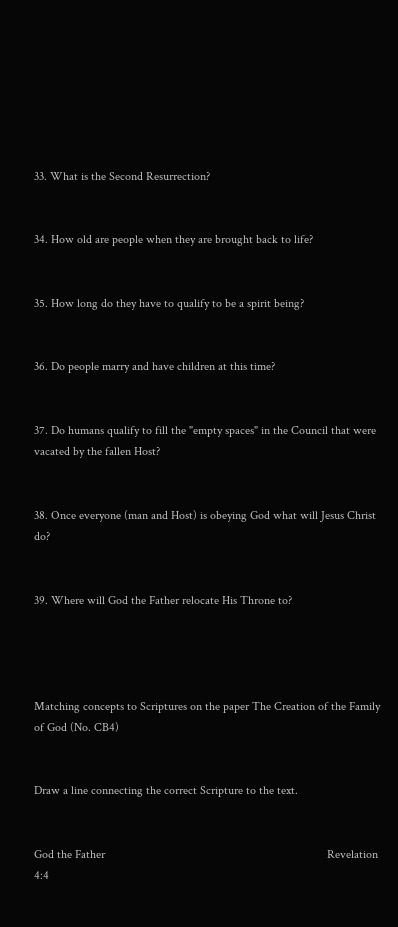33. What is the Second Resurrection?


34. How old are people when they are brought back to life?


35. How long do they have to qualify to be a spirit being?


36. Do people marry and have children at this time?


37. Do humans qualify to fill the "empty spaces" in the Council that were vacated by the fallen Host?


38. Once everyone (man and Host) is obeying God what will Jesus Christ do?


39. Where will God the Father relocate His Throne to?




Matching concepts to Scriptures on the paper The Creation of the Family of God (No. CB4)


Draw a line connecting the correct Scripture to the text.


God the Father                                                                          Revelation 4:4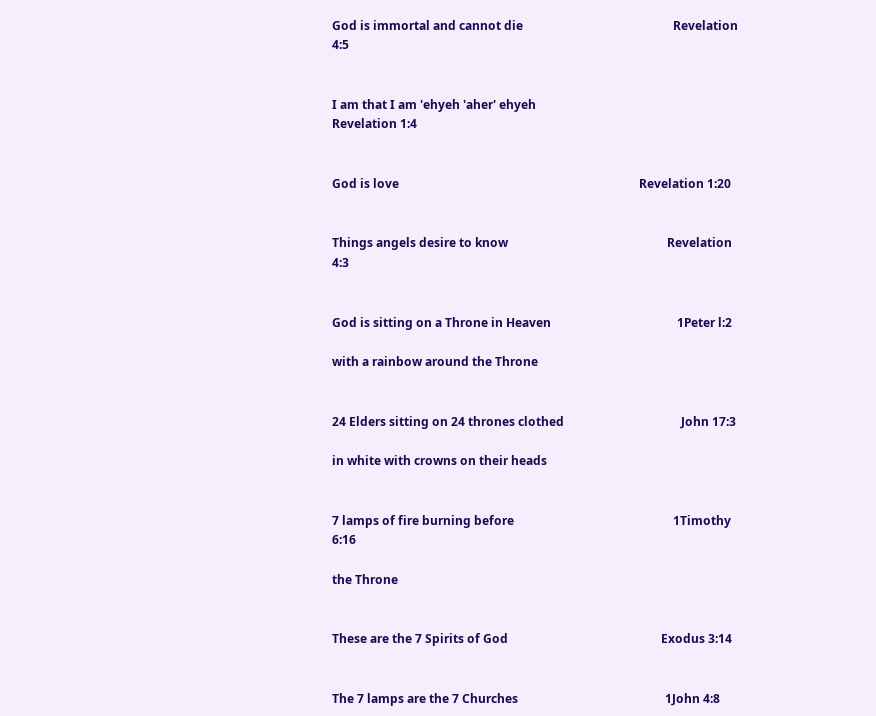God is immortal and cannot die                                                  Revelation 4:5


I am that I am 'ehyeh 'aher' ehyeh                                               Revelation 1:4


God is love                                                                                Revelation 1:20


Things angels desire to know                                                     Revelation 4:3


God is sitting on a Throne in Heaven                                          1Peter l:2

with a rainbow around the Throne


24 Elders sitting on 24 thrones clothed                                       John 17:3

in white with crowns on their heads


7 lamps of fire burning before                                                     1Timothy 6:16

the Throne


These are the 7 Spirits of God                                                   Exodus 3:14


The 7 lamps are the 7 Churches                                                 1John 4:8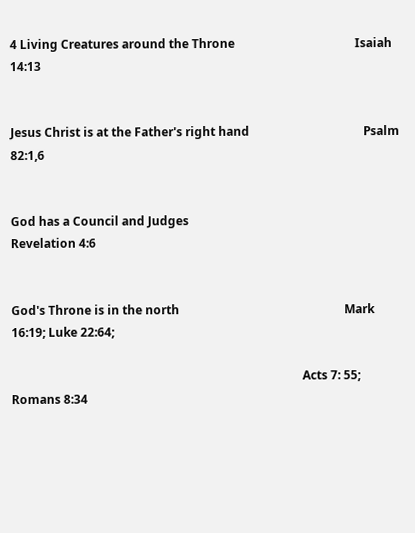4 Living Creatures around the Throne                                        Isaiah 14:13


Jesus Christ is at the Father's right hand                                      Psalm 82:1,6


God has a Council and Judges                                                   Revelation 4:6


God's Throne is in the north                                                       Mark 16:19; Luke 22:64;

                                                                                                 Acts 7: 55; Romans 8:34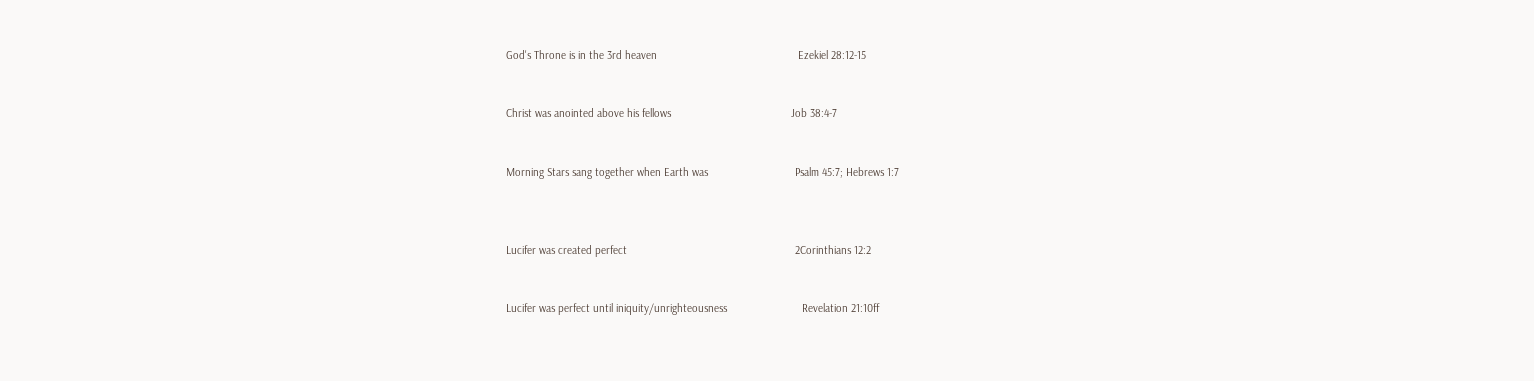God's Throne is in the 3rd heaven                                               Ezekiel 28:12‑15


Christ was anointed above his fellows                                        Job 38:4‑7


Morning Stars sang together when Earth was                             Psalm 45:7; Hebrews 1:7



Lucifer was created perfect                                                        2Corinthians 12:2


Lucifer was perfect until iniquity/unrighteousness                         Revelation 21:10ff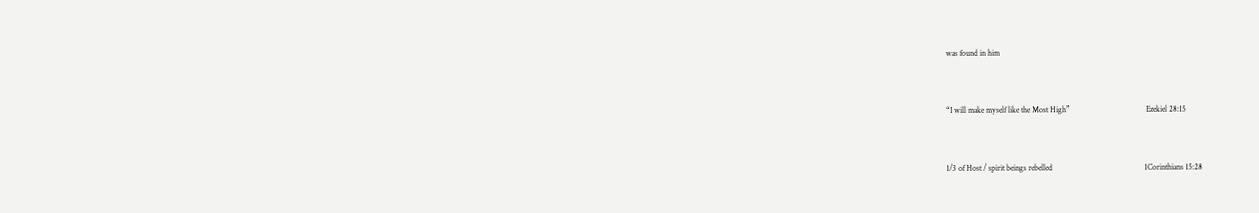was found in him


“I will make myself like the Most High”                                      Ezekiel 28:15


1/3 of Host / spirit beings rebelled                                              1Corinthians 15:28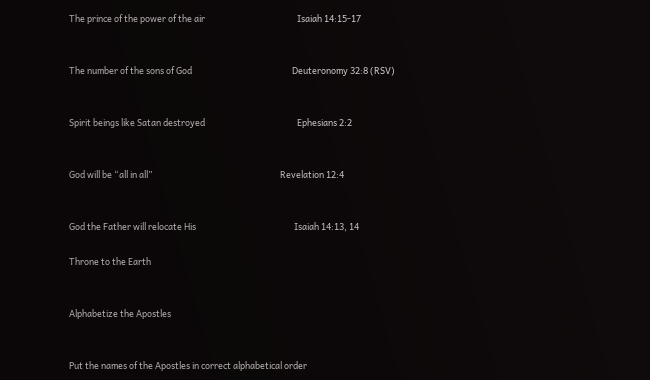The prince of the power of the air                                              Isaiah 14:15‑17


The number of the sons of God                                                  Deuteronomy 32:8 (RSV)


Spirit beings like Satan destroyed                                              Ephesians 2:2


God will be “all in all”                                                                Revelation 12:4


God the Father will relocate His                                                 Isaiah 14:13, 14

Throne to the Earth


Alphabetize the Apostles


Put the names of the Apostles in correct alphabetical order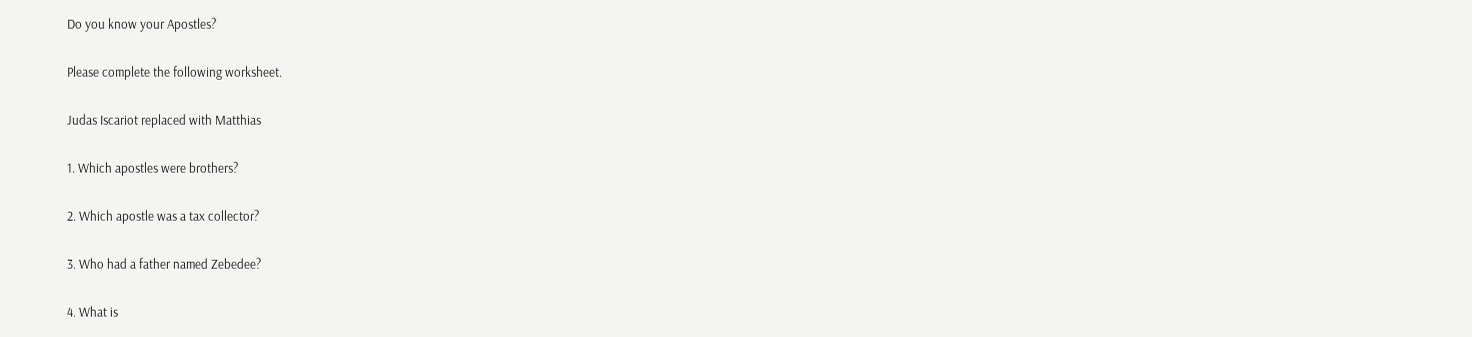Do you know your Apostles?


Please complete the following worksheet.


Judas Iscariot replaced with Matthias


1. Which apostles were brothers?


2. Which apostle was a tax collector?


3. Who had a father named Zebedee?


4. What is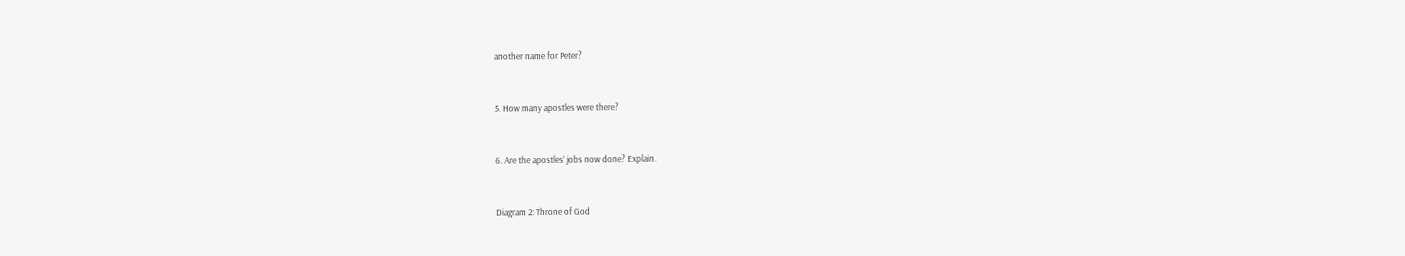another name for Peter?


5. How many apostles were there?


6. Are the apostles’ jobs now done? Explain.


Diagram 2: Throne of God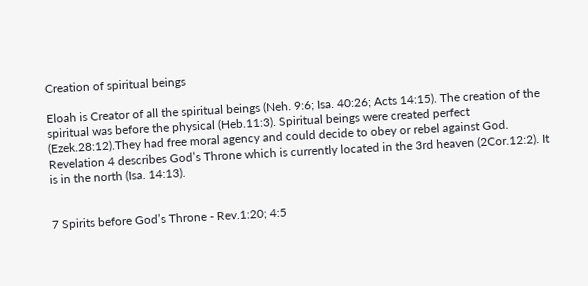Creation of spiritual beings

Eloah is Creator of all the spiritual beings (Neh. 9:6; Isa. 40:26; Acts 14:15). The creation of the spiritual was before the physical (Heb.11:3). Spiritual beings were created perfect (Ezek.28:12).They had free moral agency and could decide to obey or rebel against God. Revelation 4 describes God’s Throne which is currently located in the 3rd heaven (2Cor.12:2). It is in the north (Isa. 14:13).


7 Spirits before God’s Throne - Rev.1:20; 4:5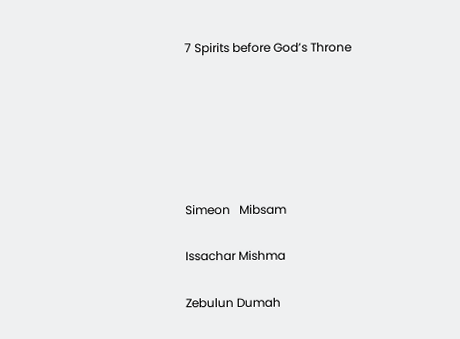7 Spirits before God’s Throne






Simeon   Mibsam

Issachar Mishma

Zebulun Dumah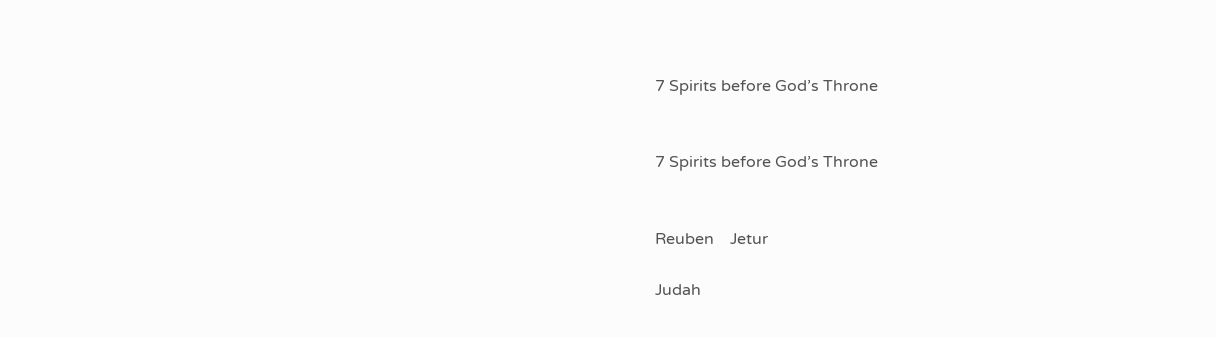7 Spirits before God’s Throne


7 Spirits before God’s Throne


Reuben    Jetur

Judah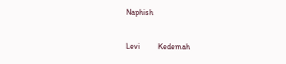Naphish

Levi         Kedemah